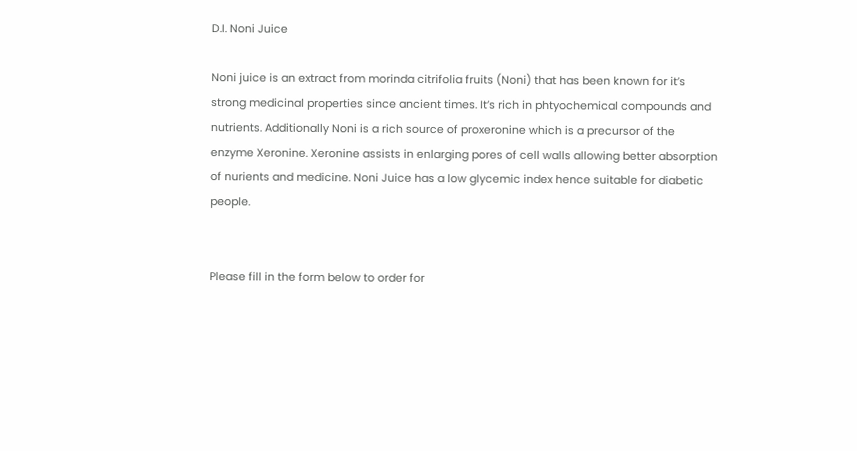D.I. Noni Juice

Noni juice is an extract from morinda citrifolia fruits (Noni) that has been known for it’s strong medicinal properties since ancient times. It’s rich in phtyochemical compounds and nutrients. Additionally Noni is a rich source of proxeronine which is a precursor of the enzyme Xeronine. Xeronine assists in enlarging pores of cell walls allowing better absorption of nurients and medicine. Noni Juice has a low glycemic index hence suitable for diabetic people.


Please fill in the form below to order for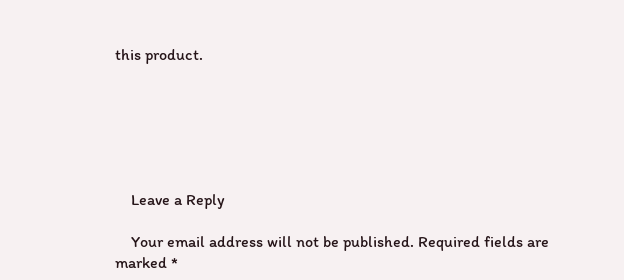this product.






    Leave a Reply

    Your email address will not be published. Required fields are marked *